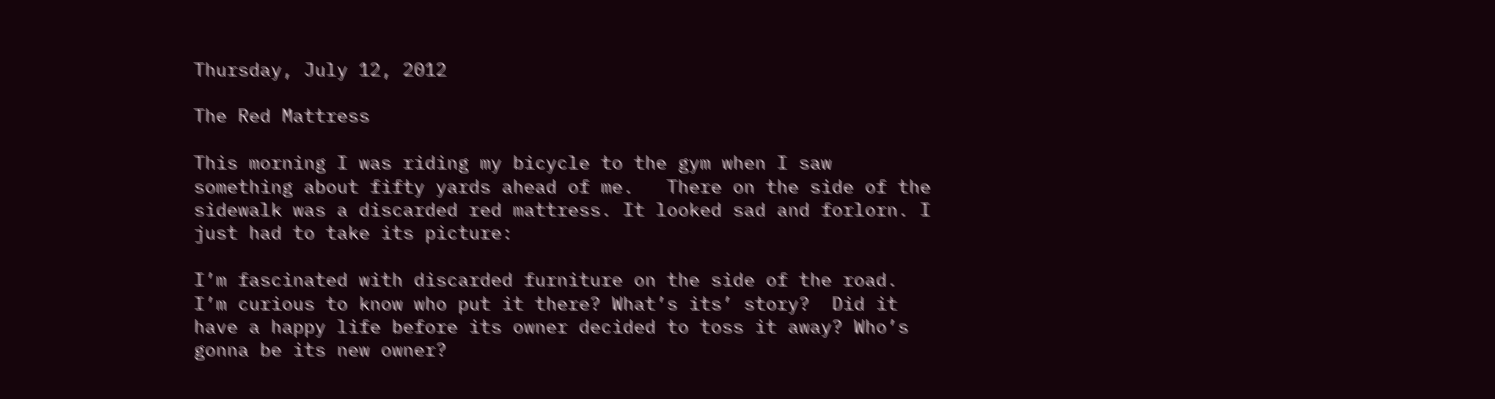Thursday, July 12, 2012

The Red Mattress

This morning I was riding my bicycle to the gym when I saw something about fifty yards ahead of me.   There on the side of the sidewalk was a discarded red mattress. It looked sad and forlorn. I just had to take its picture:

I’m fascinated with discarded furniture on the side of the road. I’m curious to know who put it there? What’s its’ story?  Did it have a happy life before its owner decided to toss it away? Who’s gonna be its new owner?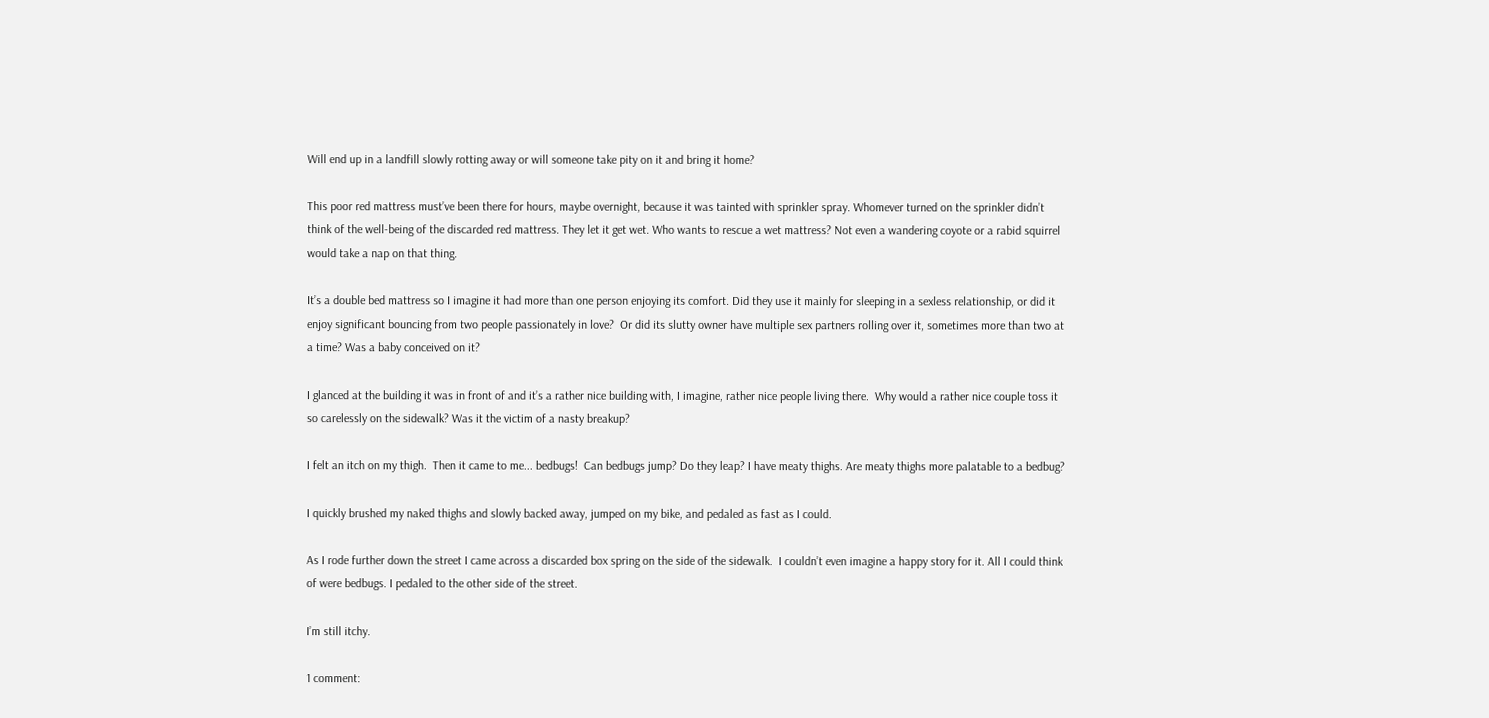Will end up in a landfill slowly rotting away or will someone take pity on it and bring it home?

This poor red mattress must’ve been there for hours, maybe overnight, because it was tainted with sprinkler spray. Whomever turned on the sprinkler didn’t think of the well-being of the discarded red mattress. They let it get wet. Who wants to rescue a wet mattress? Not even a wandering coyote or a rabid squirrel would take a nap on that thing.

It’s a double bed mattress so I imagine it had more than one person enjoying its comfort. Did they use it mainly for sleeping in a sexless relationship, or did it enjoy significant bouncing from two people passionately in love?  Or did its slutty owner have multiple sex partners rolling over it, sometimes more than two at a time? Was a baby conceived on it?

I glanced at the building it was in front of and it’s a rather nice building with, I imagine, rather nice people living there.  Why would a rather nice couple toss it so carelessly on the sidewalk? Was it the victim of a nasty breakup?

I felt an itch on my thigh.  Then it came to me... bedbugs!  Can bedbugs jump? Do they leap? I have meaty thighs. Are meaty thighs more palatable to a bedbug?

I quickly brushed my naked thighs and slowly backed away, jumped on my bike, and pedaled as fast as I could.

As I rode further down the street I came across a discarded box spring on the side of the sidewalk.  I couldn’t even imagine a happy story for it. All I could think of were bedbugs. I pedaled to the other side of the street.

I’m still itchy.

1 comment: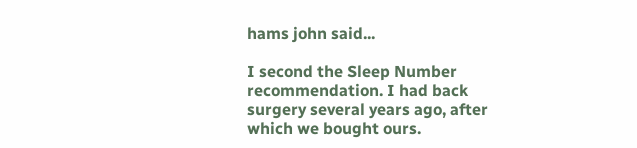hams john said...

I second the Sleep Number recommendation. I had back surgery several years ago, after which we bought ours.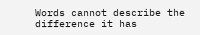Words cannot describe the difference it has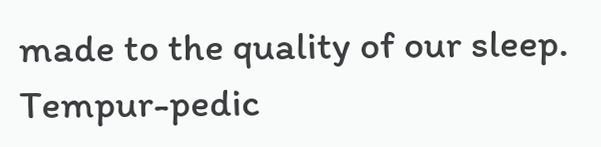made to the quality of our sleep. Tempur-pedic